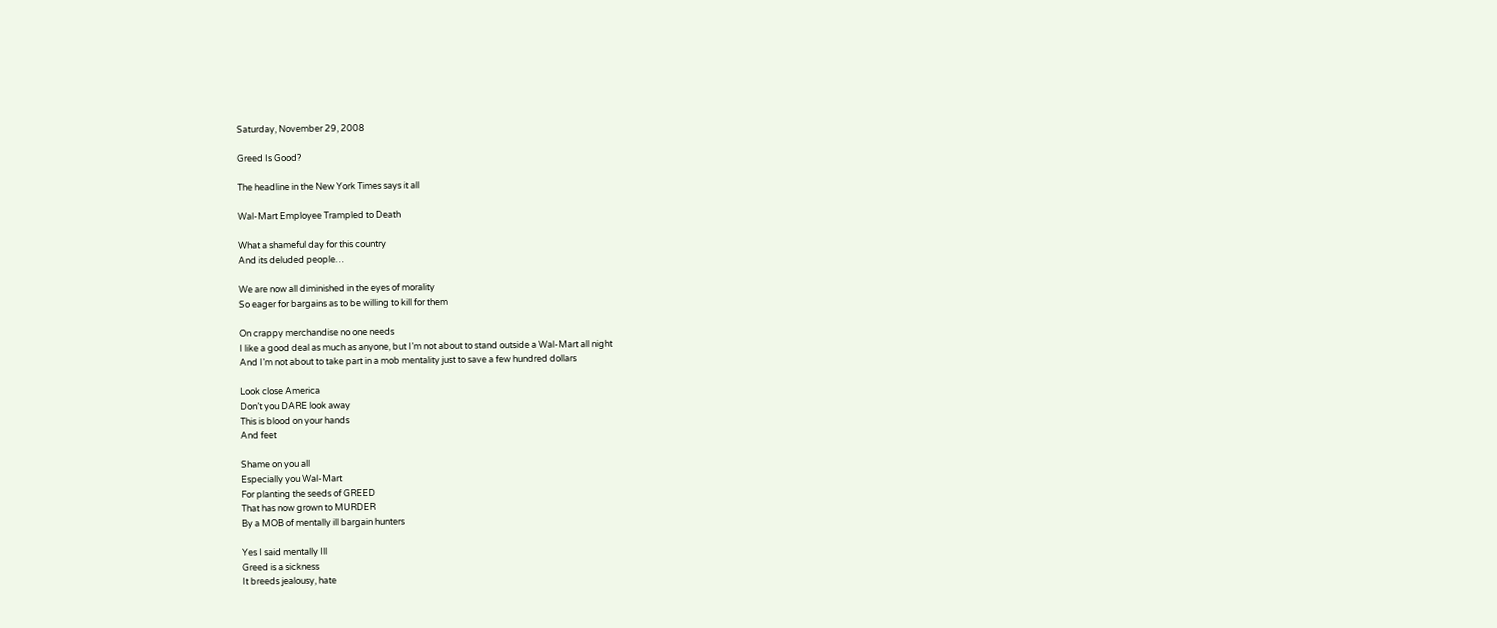Saturday, November 29, 2008

Greed Is Good?

The headline in the New York Times says it all

Wal-Mart Employee Trampled to Death

What a shameful day for this country
And its deluded people…

We are now all diminished in the eyes of morality
So eager for bargains as to be willing to kill for them

On crappy merchandise no one needs
I like a good deal as much as anyone, but I’m not about to stand outside a Wal-Mart all night
And I’m not about to take part in a mob mentality just to save a few hundred dollars

Look close America
Don’t you DARE look away
This is blood on your hands
And feet

Shame on you all
Especially you Wal-Mart
For planting the seeds of GREED
That has now grown to MURDER
By a MOB of mentally ill bargain hunters

Yes I said mentally Ill
Greed is a sickness
It breeds jealousy, hate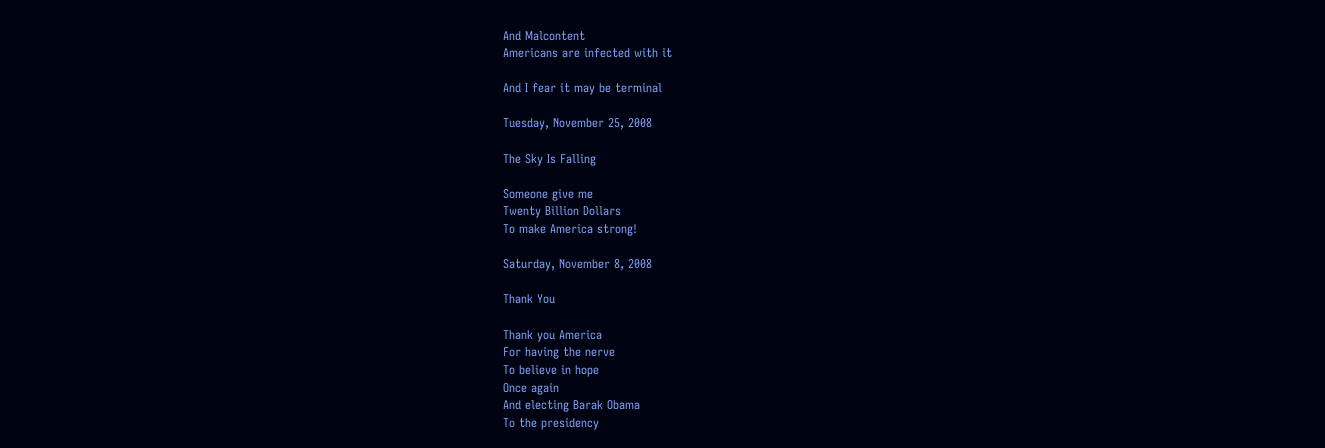And Malcontent
Americans are infected with it

And I fear it may be terminal

Tuesday, November 25, 2008

The Sky Is Falling

Someone give me
Twenty Billion Dollars
To make America strong!

Saturday, November 8, 2008

Thank You

Thank you America
For having the nerve
To believe in hope
Once again
And electing Barak Obama
To the presidency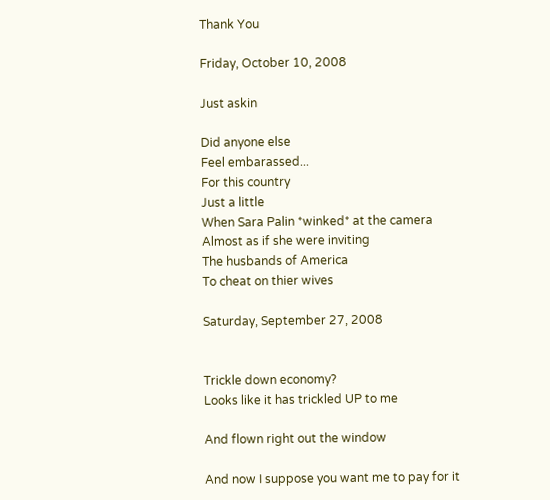Thank You

Friday, October 10, 2008

Just askin

Did anyone else
Feel embarassed...
For this country
Just a little
When Sara Palin *winked* at the camera
Almost as if she were inviting
The husbands of America
To cheat on thier wives

Saturday, September 27, 2008


Trickle down economy?
Looks like it has trickled UP to me

And flown right out the window

And now I suppose you want me to pay for it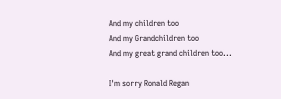And my children too
And my Grandchildren too
And my great grand children too...

I'm sorry Ronald Regan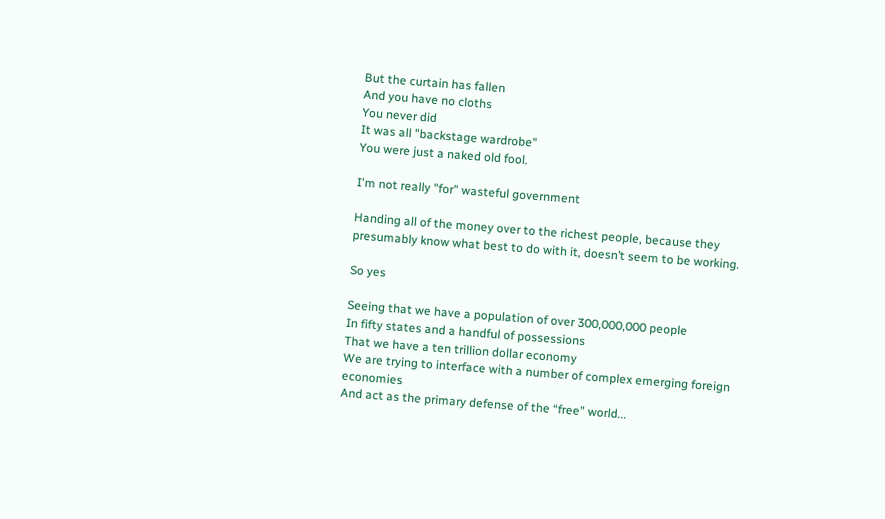But the curtain has fallen
And you have no cloths
You never did
It was all "backstage wardrobe"
You were just a naked old fool.

I'm not really "for" wasteful government

Handing all of the money over to the richest people, because they presumably know what best to do with it, doesn’t seem to be working.

So yes

Seeing that we have a population of over 300,000,000 people
In fifty states and a handful of possessions
That we have a ten trillion dollar economy
We are trying to interface with a number of complex emerging foreign economies
And act as the primary defense of the “free” world...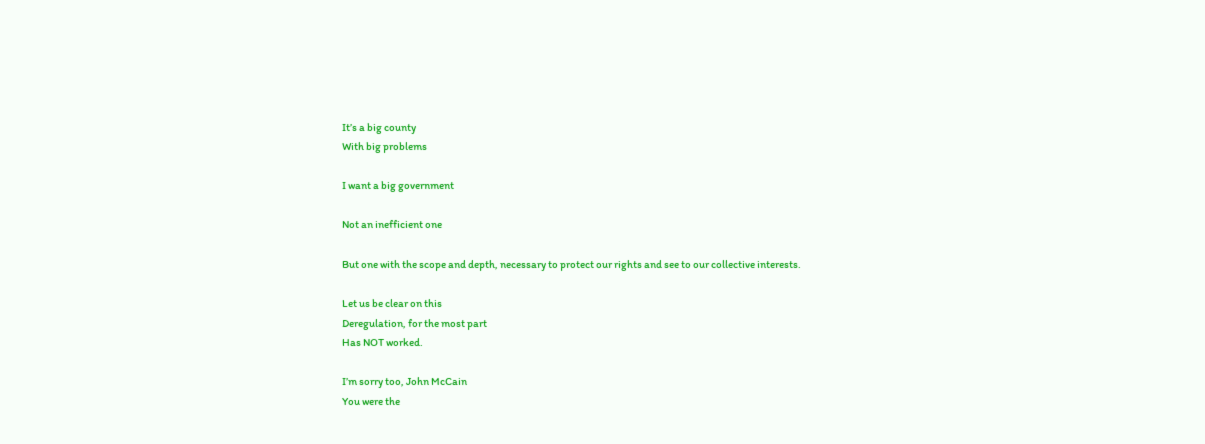It’s a big county
With big problems

I want a big government

Not an inefficient one

But one with the scope and depth, necessary to protect our rights and see to our collective interests.

Let us be clear on this
Deregulation, for the most part
Has NOT worked.

I’m sorry too, John McCain
You were the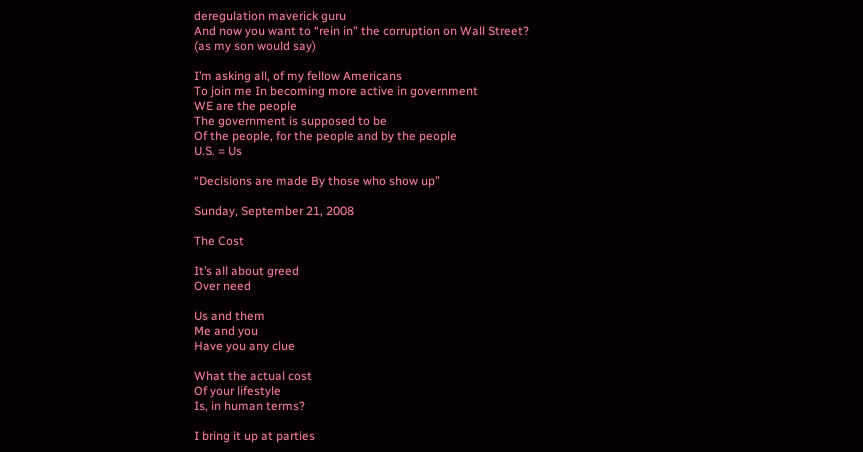deregulation maverick guru
And now you want to “rein in” the corruption on Wall Street?
(as my son would say)

I’m asking all, of my fellow Americans
To join me In becoming more active in government
WE are the people
The government is supposed to be
Of the people, for the people and by the people
U.S. = Us

“Decisions are made By those who show up”

Sunday, September 21, 2008

The Cost

It’s all about greed
Over need

Us and them
Me and you
Have you any clue

What the actual cost
Of your lifestyle
Is, in human terms?

I bring it up at parties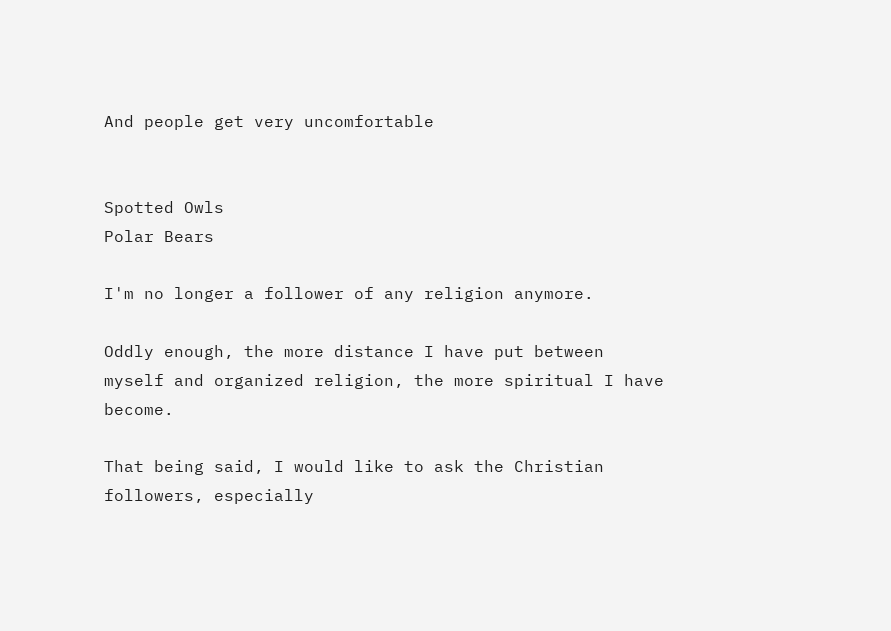And people get very uncomfortable


Spotted Owls
Polar Bears

I'm no longer a follower of any religion anymore.

Oddly enough, the more distance I have put between myself and organized religion, the more spiritual I have become.

That being said, I would like to ask the Christian followers, especially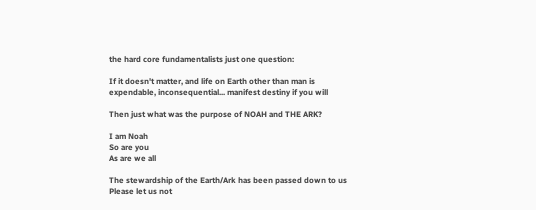the hard core fundamentalists just one question:

If it doesn't matter, and life on Earth other than man is expendable, inconsequential... manifest destiny if you will

Then just what was the purpose of NOAH and THE ARK?

I am Noah
So are you
As are we all

The stewardship of the Earth/Ark has been passed down to us
Please let us not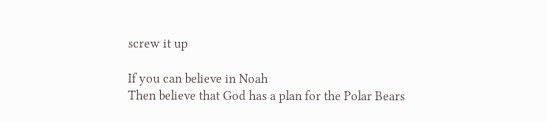screw it up

If you can believe in Noah
Then believe that God has a plan for the Polar Bears